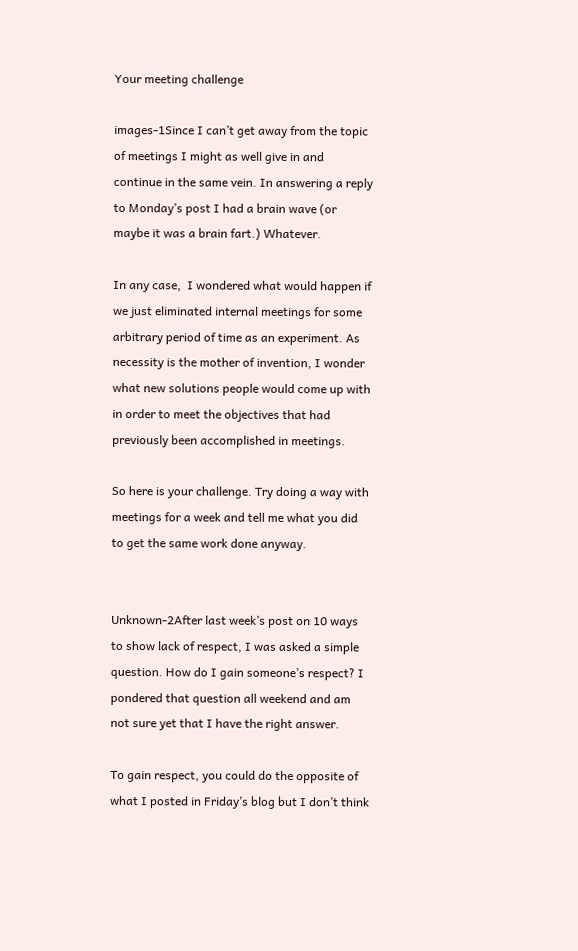Your meeting challenge

images-1Since I can’t get away from the topic of meetings I might as well give in and continue in the same vein. In answering a reply to Monday’s post I had a brain wave (or maybe it was a brain fart.) Whatever.

In any case,  I wondered what would happen if we just eliminated internal meetings for some arbitrary period of time as an experiment. As necessity is the mother of invention, I wonder what new solutions people would come up with in order to meet the objectives that had previously been accomplished in meetings.

So here is your challenge. Try doing a way with meetings for a week and tell me what you did to get the same work done anyway.


Unknown-2After last week’s post on 10 ways to show lack of respect, I was asked a simple question. How do I gain someone’s respect? I pondered that question all weekend and am not sure yet that I have the right answer.

To gain respect, you could do the opposite of what I posted in Friday’s blog but I don’t think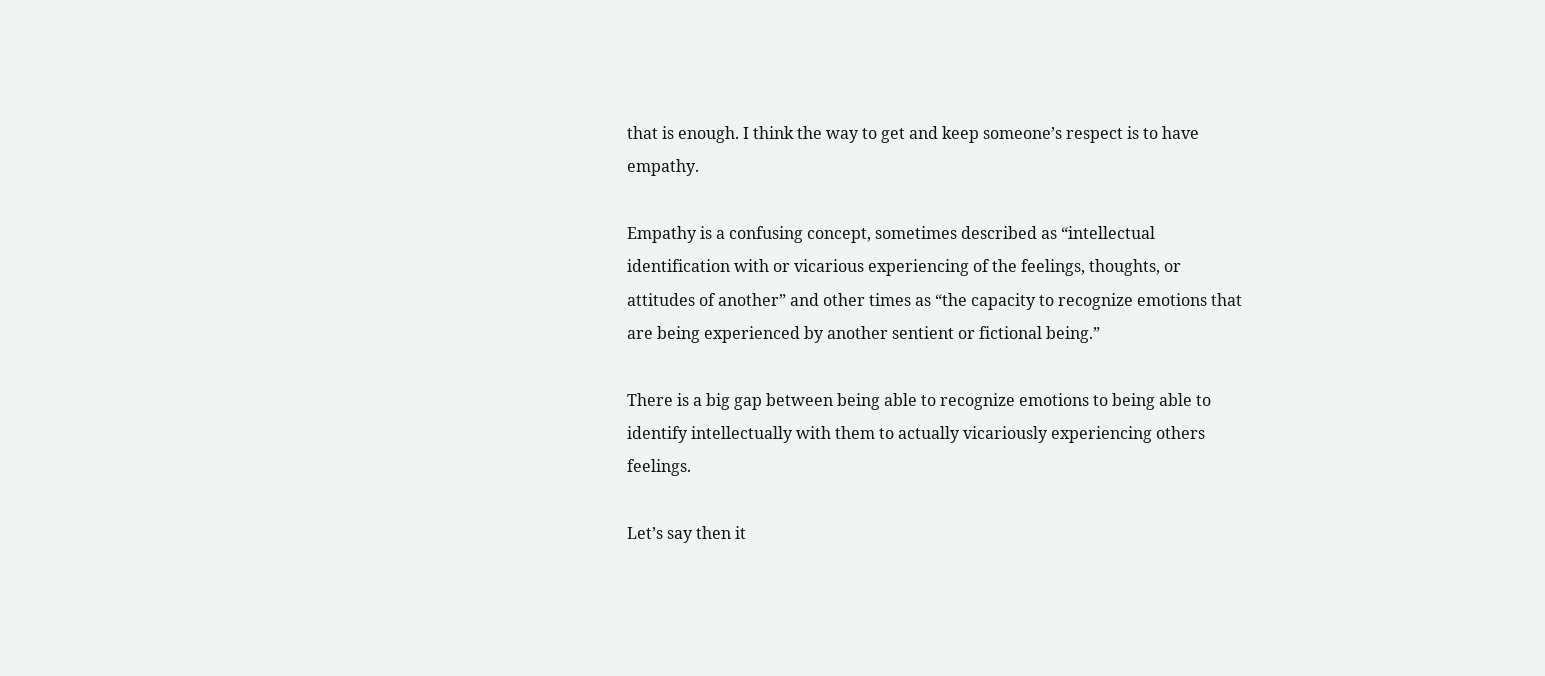that is enough. I think the way to get and keep someone’s respect is to have empathy.

Empathy is a confusing concept, sometimes described as “intellectual identification with or vicarious experiencing of the feelings, thoughts, or attitudes of another” and other times as “the capacity to recognize emotions that are being experienced by another sentient or fictional being.”

There is a big gap between being able to recognize emotions to being able to identify intellectually with them to actually vicariously experiencing others feelings.

Let’s say then it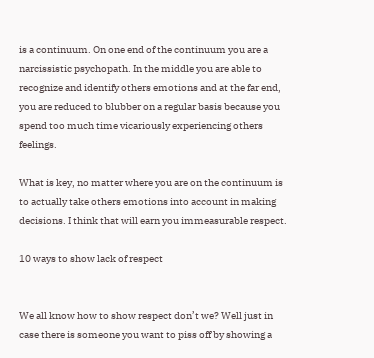is a continuum. On one end of the continuum you are a narcissistic psychopath. In the middle you are able to recognize and identify others emotions and at the far end, you are reduced to blubber on a regular basis because you spend too much time vicariously experiencing others feelings.

What is key, no matter where you are on the continuum is to actually take others emotions into account in making decisions. I think that will earn you immeasurable respect.

10 ways to show lack of respect


We all know how to show respect don’t we? Well just in case there is someone you want to piss off by showing a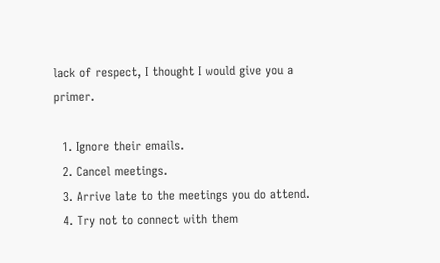lack of respect, I thought I would give you a primer.

  1. Ignore their emails.
  2. Cancel meetings.
  3. Arrive late to the meetings you do attend.
  4. Try not to connect with them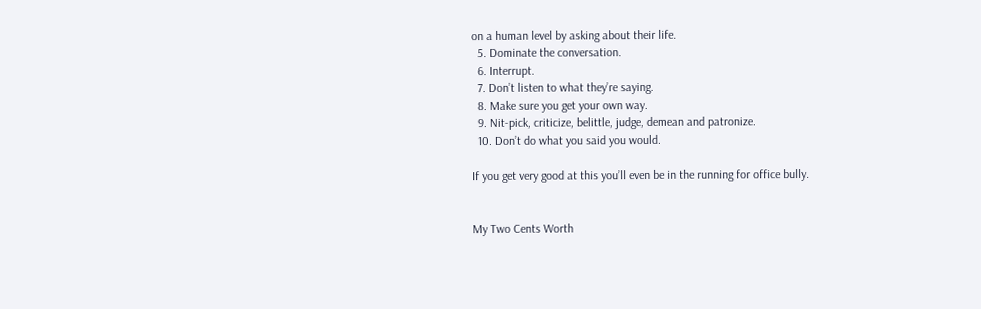on a human level by asking about their life.
  5. Dominate the conversation.
  6. Interrupt.
  7. Don’t listen to what they’re saying.
  8. Make sure you get your own way.
  9. Nit-pick, criticize, belittle, judge, demean and patronize.
  10. Don’t do what you said you would.

If you get very good at this you’ll even be in the running for office bully.


My Two Cents Worth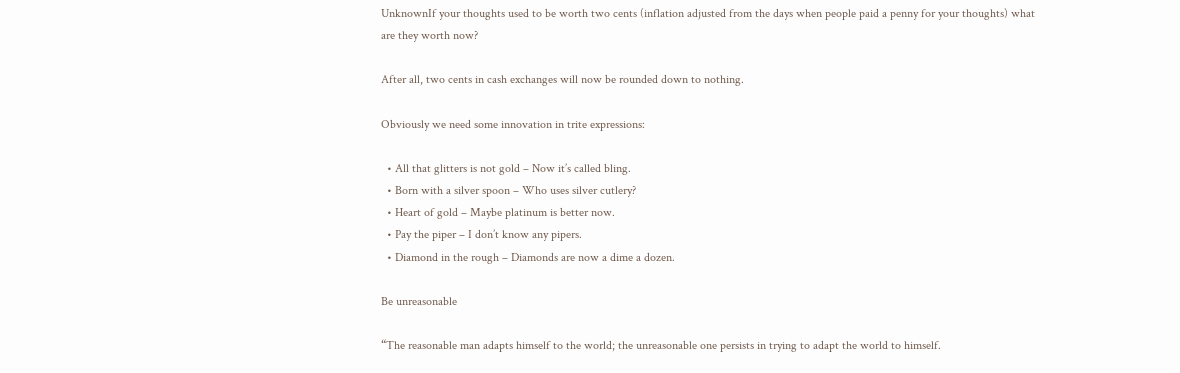UnknownIf your thoughts used to be worth two cents (inflation adjusted from the days when people paid a penny for your thoughts) what are they worth now?

After all, two cents in cash exchanges will now be rounded down to nothing.

Obviously we need some innovation in trite expressions:

  • All that glitters is not gold – Now it’s called bling.
  • Born with a silver spoon – Who uses silver cutlery?
  • Heart of gold – Maybe platinum is better now.
  • Pay the piper – I don’t know any pipers.
  • Diamond in the rough – Diamonds are now a dime a dozen.

Be unreasonable

“The reasonable man adapts himself to the world; the unreasonable one persists in trying to adapt the world to himself.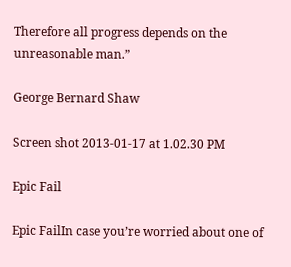Therefore all progress depends on the unreasonable man.”

George Bernard Shaw

Screen shot 2013-01-17 at 1.02.30 PM

Epic Fail

Epic FailIn case you’re worried about one of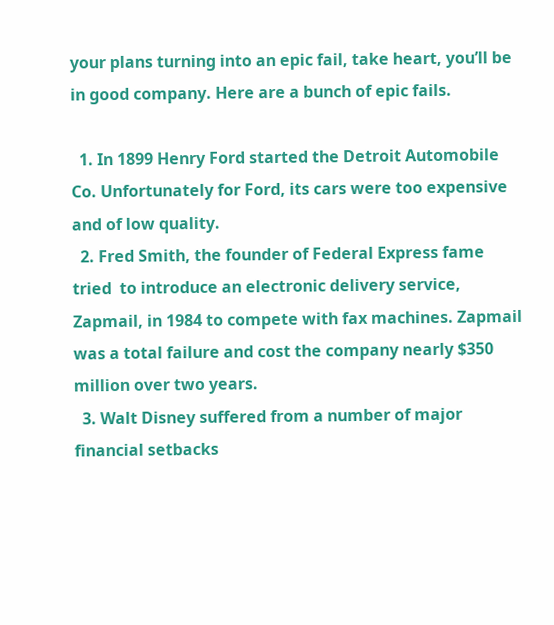your plans turning into an epic fail, take heart, you’ll be in good company. Here are a bunch of epic fails.

  1. In 1899 Henry Ford started the Detroit Automobile Co. Unfortunately for Ford, its cars were too expensive and of low quality.
  2. Fred Smith, the founder of Federal Express fame tried  to introduce an electronic delivery service, Zapmail, in 1984 to compete with fax machines. Zapmail was a total failure and cost the company nearly $350 million over two years.
  3. Walt Disney suffered from a number of major financial setbacks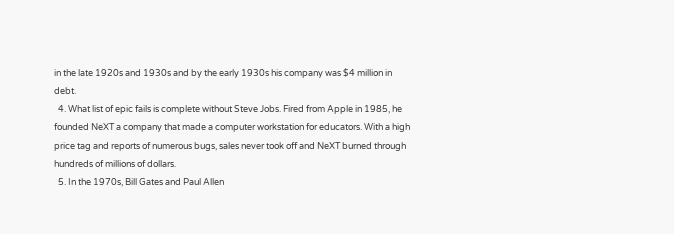in the late 1920s and 1930s and by the early 1930s his company was $4 million in debt.
  4. What list of epic fails is complete without Steve Jobs. Fired from Apple in 1985, he founded NeXT a company that made a computer workstation for educators. With a high price tag and reports of numerous bugs, sales never took off and NeXT burned through hundreds of millions of dollars.
  5. In the 1970s, Bill Gates and Paul Allen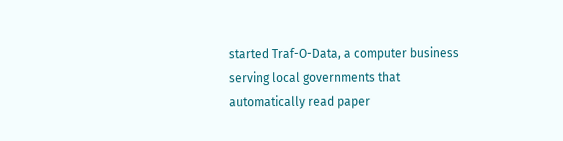started Traf-O-Data, a computer business serving local governments that automatically read paper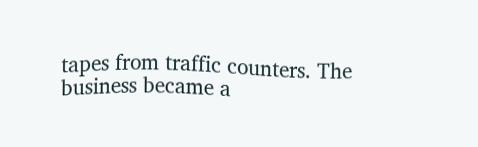tapes from traffic counters. The business became a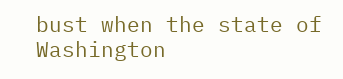bust when the state of Washington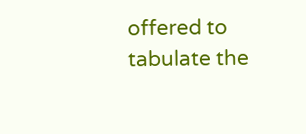offered to tabulate the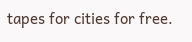tapes for cities for free.